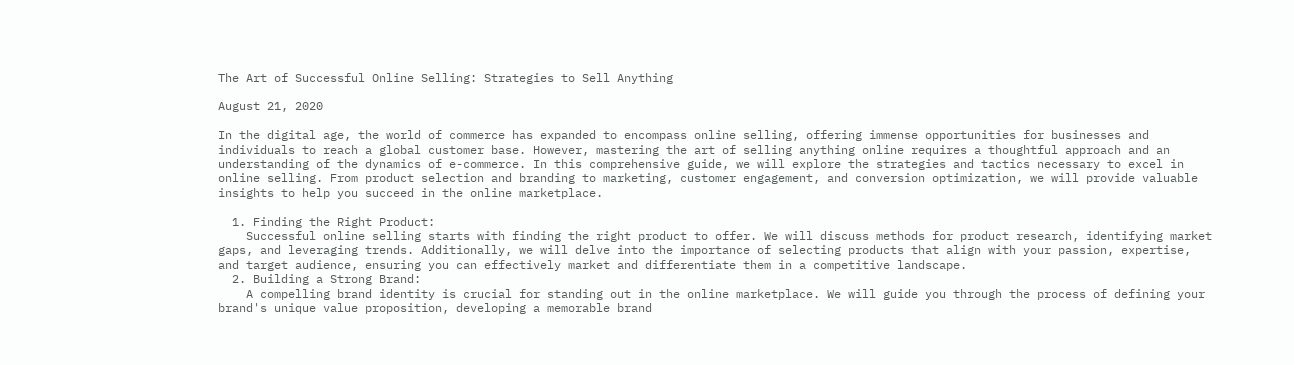The Art of Successful Online Selling: Strategies to Sell Anything

August 21, 2020

In the digital age, the world of commerce has expanded to encompass online selling, offering immense opportunities for businesses and individuals to reach a global customer base. However, mastering the art of selling anything online requires a thoughtful approach and an understanding of the dynamics of e-commerce. In this comprehensive guide, we will explore the strategies and tactics necessary to excel in online selling. From product selection and branding to marketing, customer engagement, and conversion optimization, we will provide valuable insights to help you succeed in the online marketplace.

  1. Finding the Right Product:
    Successful online selling starts with finding the right product to offer. We will discuss methods for product research, identifying market gaps, and leveraging trends. Additionally, we will delve into the importance of selecting products that align with your passion, expertise, and target audience, ensuring you can effectively market and differentiate them in a competitive landscape.
  2. Building a Strong Brand:
    A compelling brand identity is crucial for standing out in the online marketplace. We will guide you through the process of defining your brand's unique value proposition, developing a memorable brand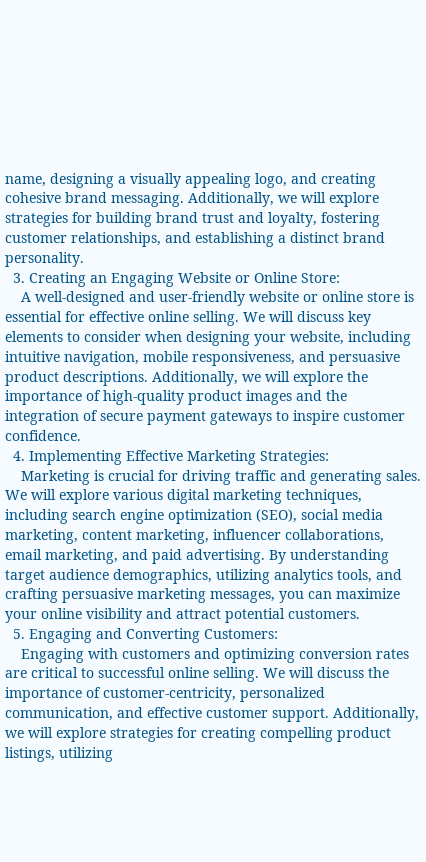name, designing a visually appealing logo, and creating cohesive brand messaging. Additionally, we will explore strategies for building brand trust and loyalty, fostering customer relationships, and establishing a distinct brand personality.
  3. Creating an Engaging Website or Online Store:
    A well-designed and user-friendly website or online store is essential for effective online selling. We will discuss key elements to consider when designing your website, including intuitive navigation, mobile responsiveness, and persuasive product descriptions. Additionally, we will explore the importance of high-quality product images and the integration of secure payment gateways to inspire customer confidence.
  4. Implementing Effective Marketing Strategies:
    Marketing is crucial for driving traffic and generating sales. We will explore various digital marketing techniques, including search engine optimization (SEO), social media marketing, content marketing, influencer collaborations, email marketing, and paid advertising. By understanding target audience demographics, utilizing analytics tools, and crafting persuasive marketing messages, you can maximize your online visibility and attract potential customers.
  5. Engaging and Converting Customers:
    Engaging with customers and optimizing conversion rates are critical to successful online selling. We will discuss the importance of customer-centricity, personalized communication, and effective customer support. Additionally, we will explore strategies for creating compelling product listings, utilizing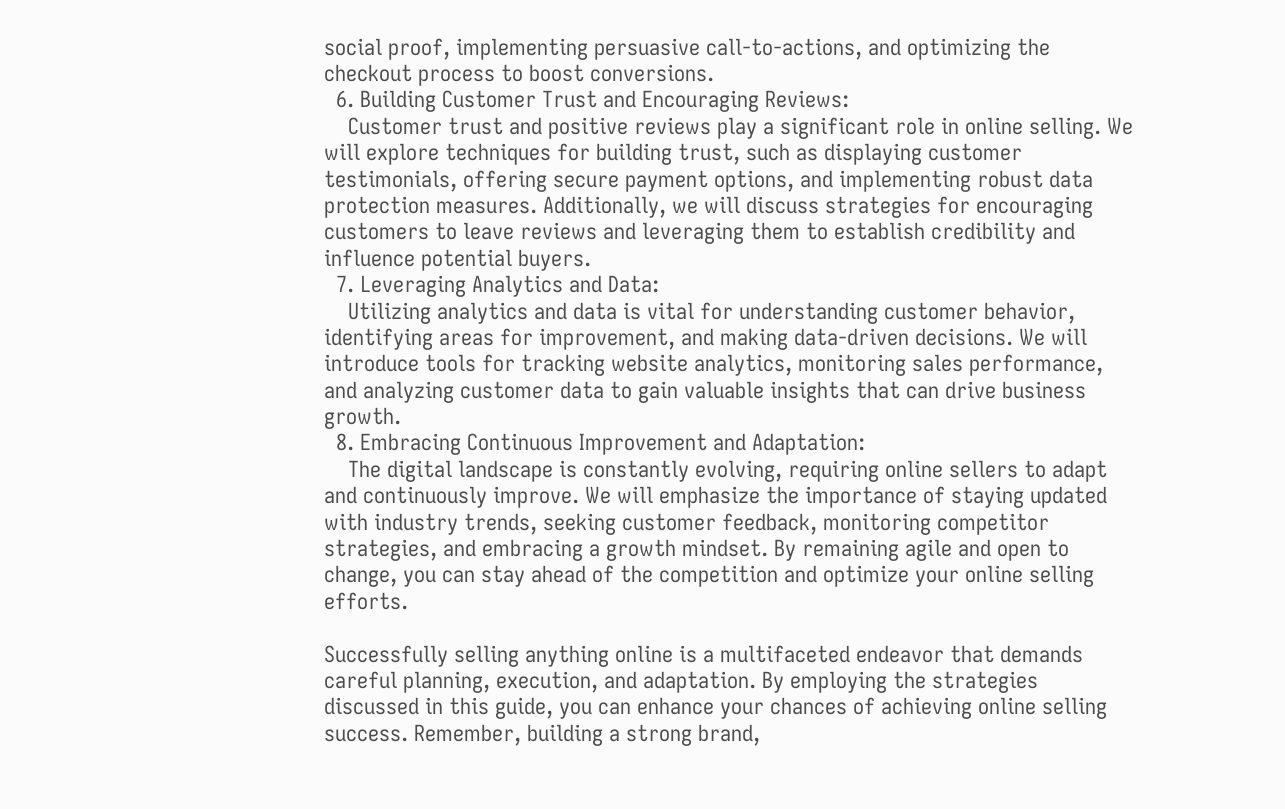social proof, implementing persuasive call-to-actions, and optimizing the checkout process to boost conversions.
  6. Building Customer Trust and Encouraging Reviews:
    Customer trust and positive reviews play a significant role in online selling. We will explore techniques for building trust, such as displaying customer testimonials, offering secure payment options, and implementing robust data protection measures. Additionally, we will discuss strategies for encouraging customers to leave reviews and leveraging them to establish credibility and influence potential buyers.
  7. Leveraging Analytics and Data:
    Utilizing analytics and data is vital for understanding customer behavior, identifying areas for improvement, and making data-driven decisions. We will introduce tools for tracking website analytics, monitoring sales performance, and analyzing customer data to gain valuable insights that can drive business growth.
  8. Embracing Continuous Improvement and Adaptation:
    The digital landscape is constantly evolving, requiring online sellers to adapt and continuously improve. We will emphasize the importance of staying updated with industry trends, seeking customer feedback, monitoring competitor strategies, and embracing a growth mindset. By remaining agile and open to change, you can stay ahead of the competition and optimize your online selling efforts.

Successfully selling anything online is a multifaceted endeavor that demands careful planning, execution, and adaptation. By employing the strategies discussed in this guide, you can enhance your chances of achieving online selling success. Remember, building a strong brand,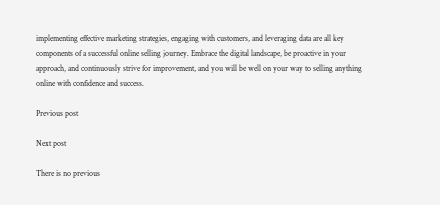implementing effective marketing strategies, engaging with customers, and leveraging data are all key components of a successful online selling journey. Embrace the digital landscape, be proactive in your approach, and continuously strive for improvement, and you will be well on your way to selling anything online with confidence and success.

Previous post

Next post

There is no previous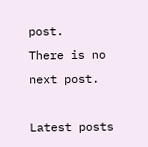post.
There is no next post.

Latest posts